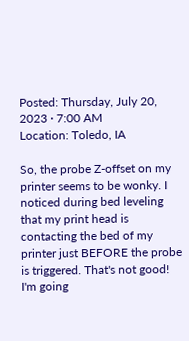Posted: Thursday, July 20, 2023 · 7:00 AM
Location: Toledo, IA

So, the probe Z-offset on my printer seems to be wonky. I noticed during bed leveling that my print head is contacting the bed of my printer just BEFORE the probe is triggered. That's not good! I'm going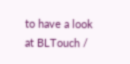to have a look at BLTouch /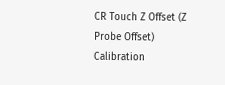CR Touch Z Offset (Z Probe Offset) Calibration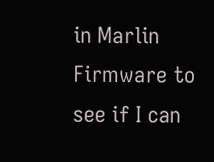in Marlin Firmware to see if I can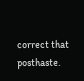correct that posthaste.